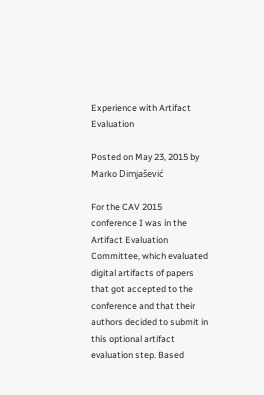Experience with Artifact Evaluation

Posted on May 23, 2015 by Marko Dimjašević

For the CAV 2015 conference I was in the Artifact Evaluation Committee, which evaluated digital artifacts of papers that got accepted to the conference and that their authors decided to submit in this optional artifact evaluation step. Based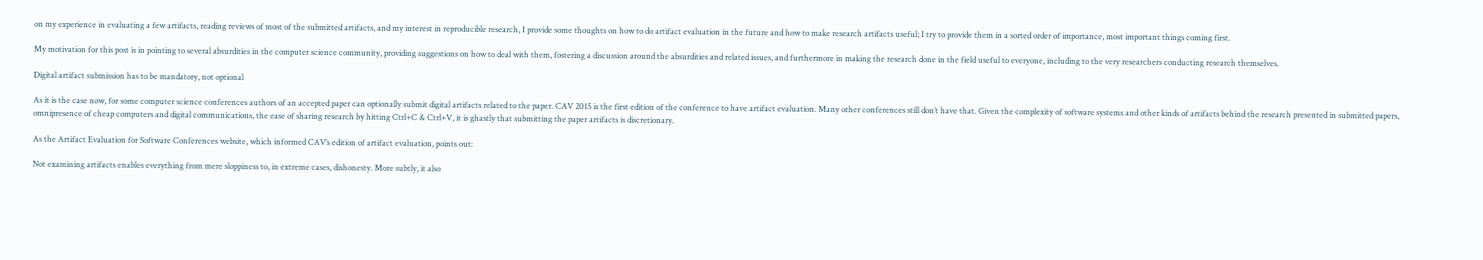on my experience in evaluating a few artifacts, reading reviews of most of the submitted artifacts, and my interest in reproducible research, I provide some thoughts on how to do artifact evaluation in the future and how to make research artifacts useful; I try to provide them in a sorted order of importance, most important things coming first.

My motivation for this post is in pointing to several absurdities in the computer science community, providing suggestions on how to deal with them, fostering a discussion around the absurdities and related issues, and furthermore in making the research done in the field useful to everyone, including to the very researchers conducting research themselves.

Digital artifact submission has to be mandatory, not optional

As it is the case now, for some computer science conferences authors of an accepted paper can optionally submit digital artifacts related to the paper. CAV 2015 is the first edition of the conference to have artifact evaluation. Many other conferences still don’t have that. Given the complexity of software systems and other kinds of artifacts behind the research presented in submitted papers, omnipresence of cheap computers and digital communications, the ease of sharing research by hitting Ctrl+C & Ctrl+V, it is ghastly that submitting the paper artifacts is discretionary.

As the Artifact Evaluation for Software Conferences website, which informed CAV’s edition of artifact evaluation, points out:

Not examining artifacts enables everything from mere sloppiness to, in extreme cases, dishonesty. More subtly, it also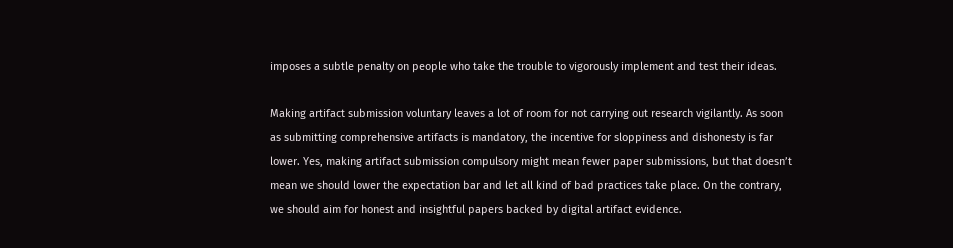imposes a subtle penalty on people who take the trouble to vigorously implement and test their ideas.

Making artifact submission voluntary leaves a lot of room for not carrying out research vigilantly. As soon as submitting comprehensive artifacts is mandatory, the incentive for sloppiness and dishonesty is far lower. Yes, making artifact submission compulsory might mean fewer paper submissions, but that doesn’t mean we should lower the expectation bar and let all kind of bad practices take place. On the contrary, we should aim for honest and insightful papers backed by digital artifact evidence.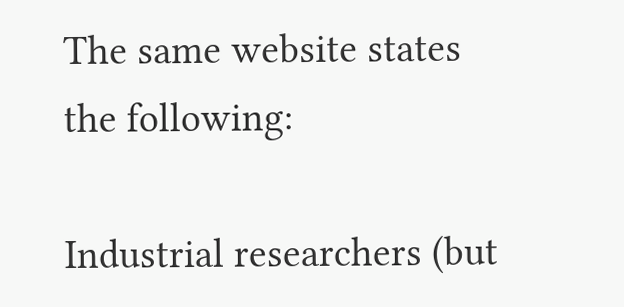The same website states the following:

Industrial researchers (but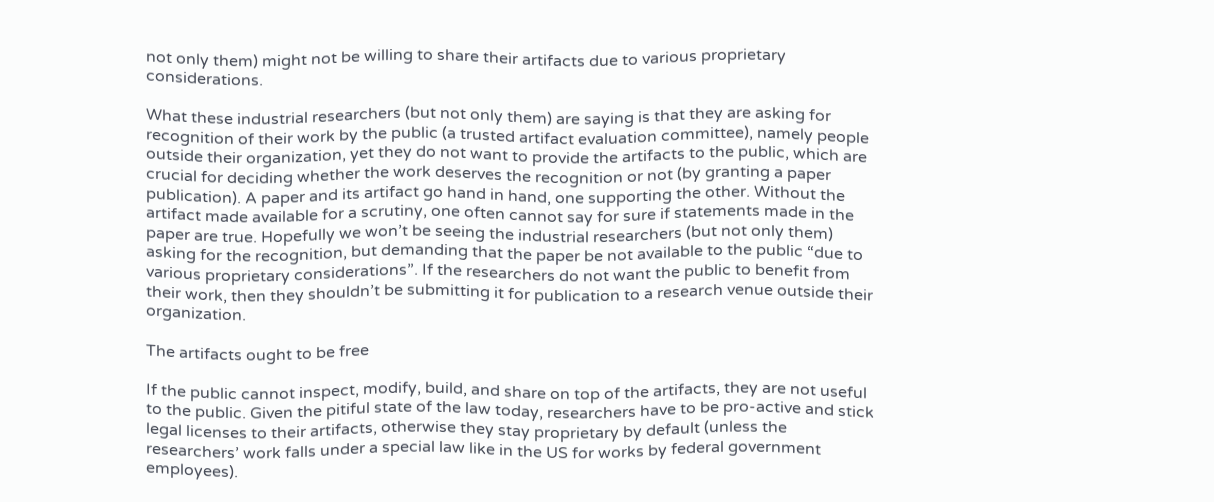not only them) might not be willing to share their artifacts due to various proprietary considerations.

What these industrial researchers (but not only them) are saying is that they are asking for recognition of their work by the public (a trusted artifact evaluation committee), namely people outside their organization, yet they do not want to provide the artifacts to the public, which are crucial for deciding whether the work deserves the recognition or not (by granting a paper publication). A paper and its artifact go hand in hand, one supporting the other. Without the artifact made available for a scrutiny, one often cannot say for sure if statements made in the paper are true. Hopefully we won’t be seeing the industrial researchers (but not only them) asking for the recognition, but demanding that the paper be not available to the public “due to various proprietary considerations”. If the researchers do not want the public to benefit from their work, then they shouldn’t be submitting it for publication to a research venue outside their organization.

The artifacts ought to be free

If the public cannot inspect, modify, build, and share on top of the artifacts, they are not useful to the public. Given the pitiful state of the law today, researchers have to be pro-active and stick legal licenses to their artifacts, otherwise they stay proprietary by default (unless the researchers’ work falls under a special law like in the US for works by federal government employees).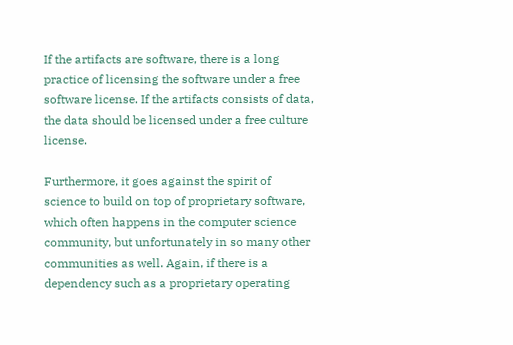If the artifacts are software, there is a long practice of licensing the software under a free software license. If the artifacts consists of data, the data should be licensed under a free culture license.

Furthermore, it goes against the spirit of science to build on top of proprietary software, which often happens in the computer science community, but unfortunately in so many other communities as well. Again, if there is a dependency such as a proprietary operating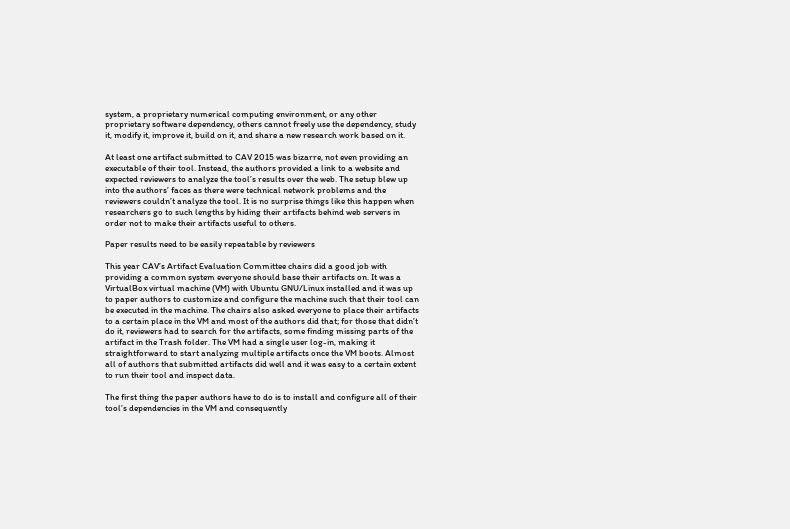system, a proprietary numerical computing environment, or any other proprietary software dependency, others cannot freely use the dependency, study it, modify it, improve it, build on it, and share a new research work based on it.

At least one artifact submitted to CAV 2015 was bizarre, not even providing an executable of their tool. Instead, the authors provided a link to a website and expected reviewers to analyze the tool’s results over the web. The setup blew up into the authors’ faces as there were technical network problems and the reviewers couldn’t analyze the tool. It is no surprise things like this happen when researchers go to such lengths by hiding their artifacts behind web servers in order not to make their artifacts useful to others.

Paper results need to be easily repeatable by reviewers

This year CAV’s Artifact Evaluation Committee chairs did a good job with providing a common system everyone should base their artifacts on. It was a VirtualBox virtual machine (VM) with Ubuntu GNU/Linux installed and it was up to paper authors to customize and configure the machine such that their tool can be executed in the machine. The chairs also asked everyone to place their artifacts to a certain place in the VM and most of the authors did that; for those that didn’t do it, reviewers had to search for the artifacts, some finding missing parts of the artifact in the Trash folder. The VM had a single user log-in, making it straightforward to start analyzing multiple artifacts once the VM boots. Almost all of authors that submitted artifacts did well and it was easy to a certain extent to run their tool and inspect data.

The first thing the paper authors have to do is to install and configure all of their tool’s dependencies in the VM and consequently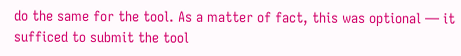do the same for the tool. As a matter of fact, this was optional — it sufficed to submit the tool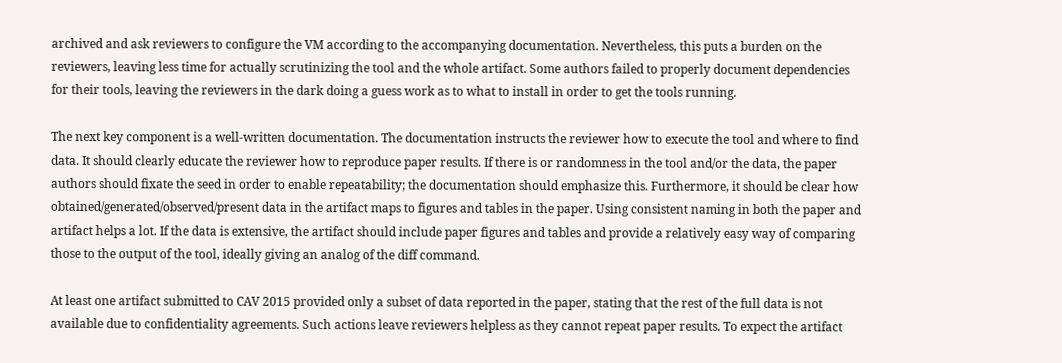archived and ask reviewers to configure the VM according to the accompanying documentation. Nevertheless, this puts a burden on the reviewers, leaving less time for actually scrutinizing the tool and the whole artifact. Some authors failed to properly document dependencies for their tools, leaving the reviewers in the dark doing a guess work as to what to install in order to get the tools running.

The next key component is a well-written documentation. The documentation instructs the reviewer how to execute the tool and where to find data. It should clearly educate the reviewer how to reproduce paper results. If there is or randomness in the tool and/or the data, the paper authors should fixate the seed in order to enable repeatability; the documentation should emphasize this. Furthermore, it should be clear how obtained/generated/observed/present data in the artifact maps to figures and tables in the paper. Using consistent naming in both the paper and artifact helps a lot. If the data is extensive, the artifact should include paper figures and tables and provide a relatively easy way of comparing those to the output of the tool, ideally giving an analog of the diff command.

At least one artifact submitted to CAV 2015 provided only a subset of data reported in the paper, stating that the rest of the full data is not available due to confidentiality agreements. Such actions leave reviewers helpless as they cannot repeat paper results. To expect the artifact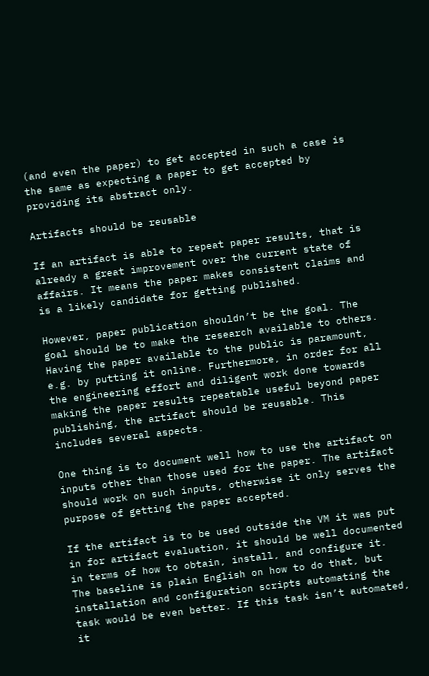(and even the paper) to get accepted in such a case is the same as expecting a paper to get accepted by providing its abstract only.

Artifacts should be reusable

If an artifact is able to repeat paper results, that is already a great improvement over the current state of affairs. It means the paper makes consistent claims and is a likely candidate for getting published.

However, paper publication shouldn’t be the goal. The goal should be to make the research available to others. Having the paper available to the public is paramount, e.g. by putting it online. Furthermore, in order for all the engineering effort and diligent work done towards making the paper results repeatable useful beyond paper publishing, the artifact should be reusable. This includes several aspects.

One thing is to document well how to use the artifact on inputs other than those used for the paper. The artifact should work on such inputs, otherwise it only serves the purpose of getting the paper accepted.

If the artifact is to be used outside the VM it was put in for artifact evaluation, it should be well documented in terms of how to obtain, install, and configure it. The baseline is plain English on how to do that, but installation and configuration scripts automating the task would be even better. If this task isn’t automated, it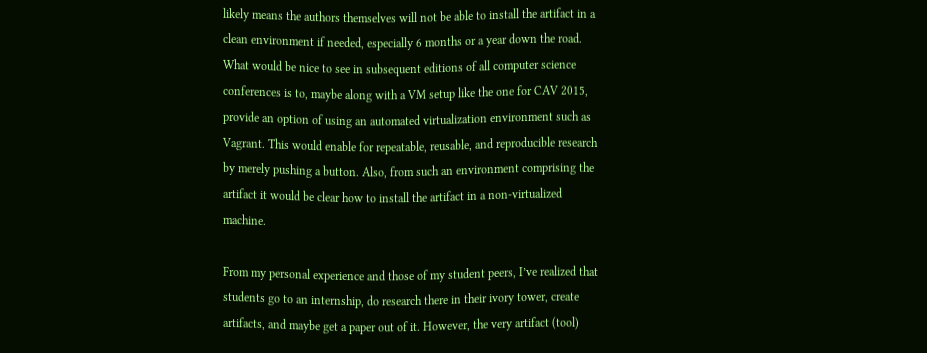likely means the authors themselves will not be able to install the artifact in a clean environment if needed, especially 6 months or a year down the road. What would be nice to see in subsequent editions of all computer science conferences is to, maybe along with a VM setup like the one for CAV 2015, provide an option of using an automated virtualization environment such as Vagrant. This would enable for repeatable, reusable, and reproducible research by merely pushing a button. Also, from such an environment comprising the artifact it would be clear how to install the artifact in a non-virtualized machine.

From my personal experience and those of my student peers, I’ve realized that students go to an internship, do research there in their ivory tower, create artifacts, and maybe get a paper out of it. However, the very artifact (tool)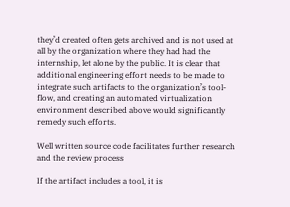they’d created often gets archived and is not used at all by the organization where they had had the internship, let alone by the public. It is clear that additional engineering effort needs to be made to integrate such artifacts to the organization’s tool-flow, and creating an automated virtualization environment described above would significantly remedy such efforts.

Well written source code facilitates further research and the review process

If the artifact includes a tool, it is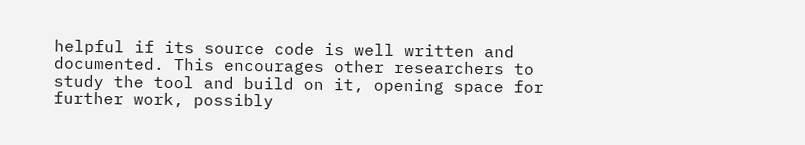helpful if its source code is well written and documented. This encourages other researchers to study the tool and build on it, opening space for further work, possibly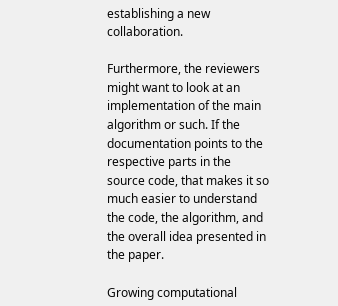establishing a new collaboration.

Furthermore, the reviewers might want to look at an implementation of the main algorithm or such. If the documentation points to the respective parts in the source code, that makes it so much easier to understand the code, the algorithm, and the overall idea presented in the paper.

Growing computational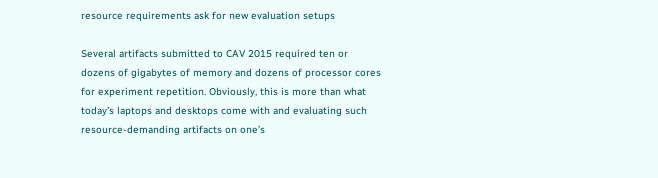resource requirements ask for new evaluation setups

Several artifacts submitted to CAV 2015 required ten or dozens of gigabytes of memory and dozens of processor cores for experiment repetition. Obviously, this is more than what today’s laptops and desktops come with and evaluating such resource-demanding artifacts on one’s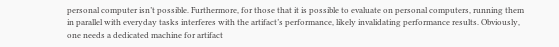personal computer isn’t possible. Furthermore, for those that it is possible to evaluate on personal computers, running them in parallel with everyday tasks interferes with the artifact’s performance, likely invalidating performance results. Obviously, one needs a dedicated machine for artifact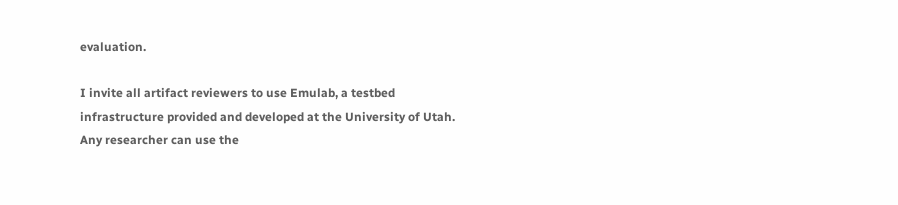evaluation.

I invite all artifact reviewers to use Emulab, a testbed infrastructure provided and developed at the University of Utah. Any researcher can use the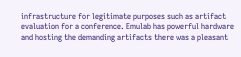infrastructure for legitimate purposes such as artifact evaluation for a conference. Emulab has powerful hardware and hosting the demanding artifacts there was a pleasant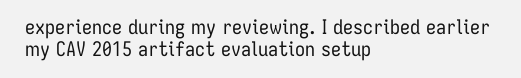experience during my reviewing. I described earlier my CAV 2015 artifact evaluation setup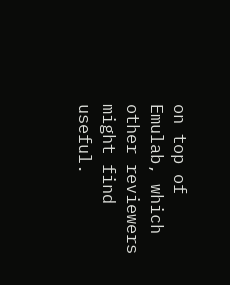on top of Emulab, which other reviewers might find useful.